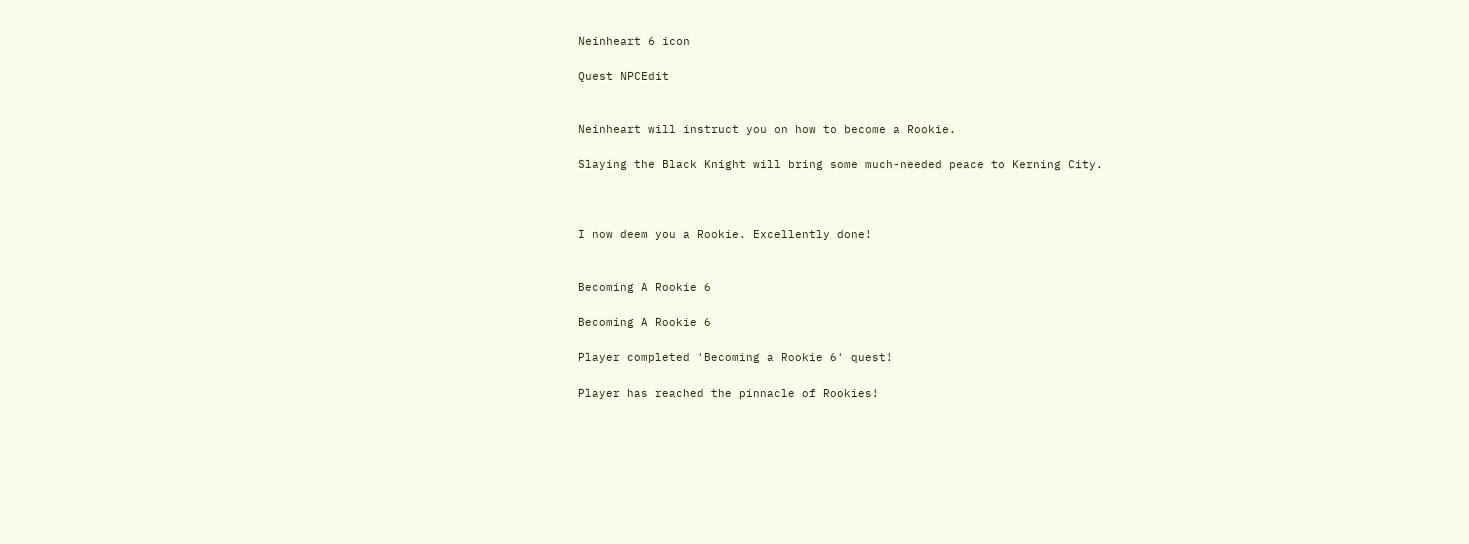Neinheart 6 icon

Quest NPCEdit


Neinheart will instruct you on how to become a Rookie.

Slaying the Black Knight will bring some much-needed peace to Kerning City.



I now deem you a Rookie. Excellently done!


Becoming A Rookie 6

Becoming A Rookie 6

Player completed 'Becoming a Rookie 6' quest!

Player has reached the pinnacle of Rookies!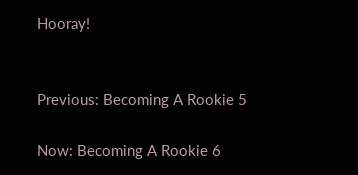Hooray!


Previous: Becoming A Rookie 5

Now: Becoming A Rookie 6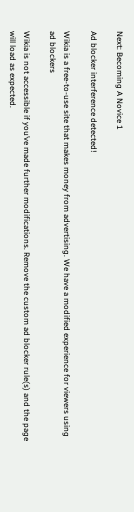Next: Becoming A Novice 1

Ad blocker interference detected!

Wikia is a free-to-use site that makes money from advertising. We have a modified experience for viewers using ad blockers

Wikia is not accessible if you’ve made further modifications. Remove the custom ad blocker rule(s) and the page will load as expected.